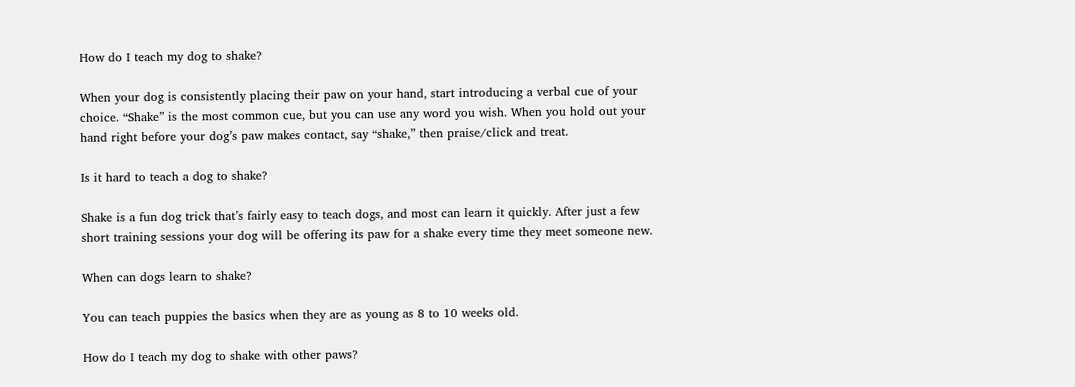How do I teach my dog to shake?

When your dog is consistently placing their paw on your hand, start introducing a verbal cue of your choice. “Shake” is the most common cue, but you can use any word you wish. When you hold out your hand right before your dog’s paw makes contact, say “shake,” then praise/click and treat.

Is it hard to teach a dog to shake?

Shake is a fun dog trick that’s fairly easy to teach dogs, and most can learn it quickly. After just a few short training sessions your dog will be offering its paw for a shake every time they meet someone new.

When can dogs learn to shake?

You can teach puppies the basics when they are as young as 8 to 10 weeks old.

How do I teach my dog to shake with other paws?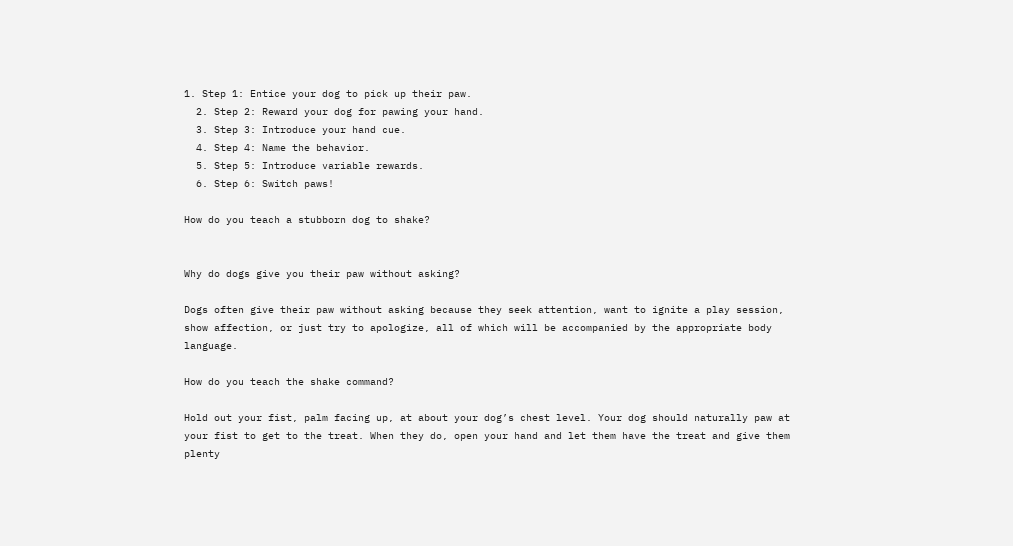1. Step 1: Entice your dog to pick up their paw.
  2. Step 2: Reward your dog for pawing your hand.
  3. Step 3: Introduce your hand cue.
  4. Step 4: Name the behavior.
  5. Step 5: Introduce variable rewards.
  6. Step 6: Switch paws!

How do you teach a stubborn dog to shake?


Why do dogs give you their paw without asking?

Dogs often give their paw without asking because they seek attention, want to ignite a play session, show affection, or just try to apologize, all of which will be accompanied by the appropriate body language.

How do you teach the shake command?

Hold out your fist, palm facing up, at about your dog’s chest level. Your dog should naturally paw at your fist to get to the treat. When they do, open your hand and let them have the treat and give them plenty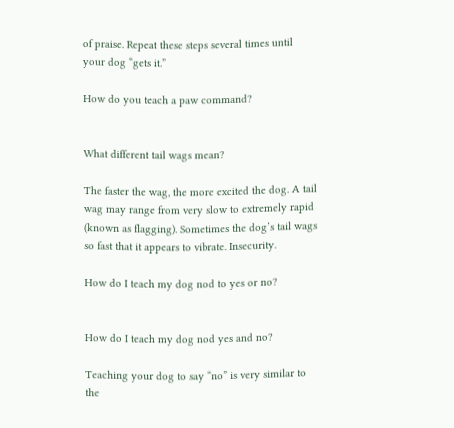of praise. Repeat these steps several times until your dog “gets it.”

How do you teach a paw command?


What different tail wags mean?

The faster the wag, the more excited the dog. A tail wag may range from very slow to extremely rapid (known as flagging). Sometimes the dog’s tail wags so fast that it appears to vibrate. Insecurity.

How do I teach my dog nod to yes or no?


How do I teach my dog nod yes and no?

Teaching your dog to say “no” is very similar to the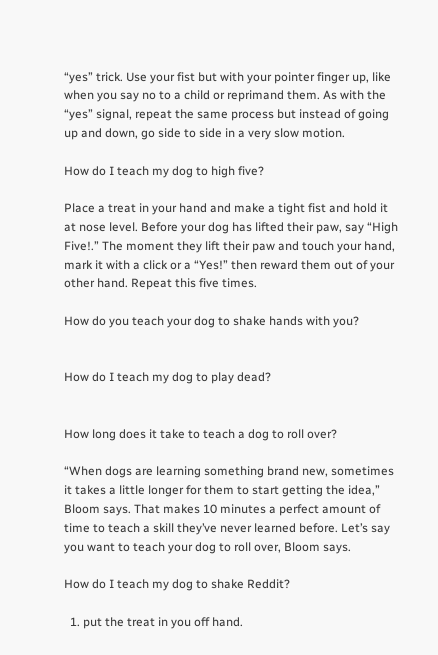“yes” trick. Use your fist but with your pointer finger up, like when you say no to a child or reprimand them. As with the “yes” signal, repeat the same process but instead of going up and down, go side to side in a very slow motion.

How do I teach my dog to high five?

Place a treat in your hand and make a tight fist and hold it at nose level. Before your dog has lifted their paw, say “High Five!.” The moment they lift their paw and touch your hand, mark it with a click or a “Yes!” then reward them out of your other hand. Repeat this five times.

How do you teach your dog to shake hands with you?


How do I teach my dog to play dead?


How long does it take to teach a dog to roll over?

“When dogs are learning something brand new, sometimes it takes a little longer for them to start getting the idea,” Bloom says. That makes 10 minutes a perfect amount of time to teach a skill they’ve never learned before. Let’s say you want to teach your dog to roll over, Bloom says.

How do I teach my dog to shake Reddit?

  1. put the treat in you off hand.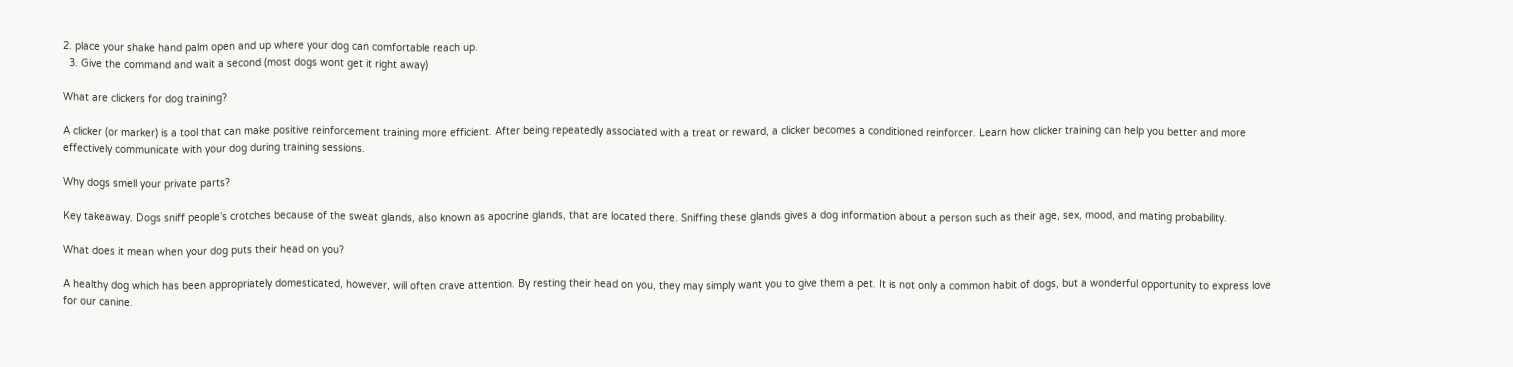2. place your shake hand palm open and up where your dog can comfortable reach up.
  3. Give the command and wait a second (most dogs wont get it right away)

What are clickers for dog training?

A clicker (or marker) is a tool that can make positive reinforcement training more efficient. After being repeatedly associated with a treat or reward, a clicker becomes a conditioned reinforcer. Learn how clicker training can help you better and more effectively communicate with your dog during training sessions.

Why dogs smell your private parts?

Key takeaway. Dogs sniff people’s crotches because of the sweat glands, also known as apocrine glands, that are located there. Sniffing these glands gives a dog information about a person such as their age, sex, mood, and mating probability.

What does it mean when your dog puts their head on you?

A healthy dog which has been appropriately domesticated, however, will often crave attention. By resting their head on you, they may simply want you to give them a pet. It is not only a common habit of dogs, but a wonderful opportunity to express love for our canine.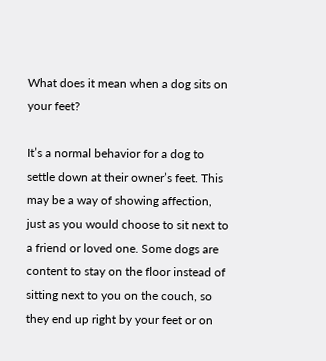What does it mean when a dog sits on your feet?

It’s a normal behavior for a dog to settle down at their owner’s feet. This may be a way of showing affection, just as you would choose to sit next to a friend or loved one. Some dogs are content to stay on the floor instead of sitting next to you on the couch, so they end up right by your feet or on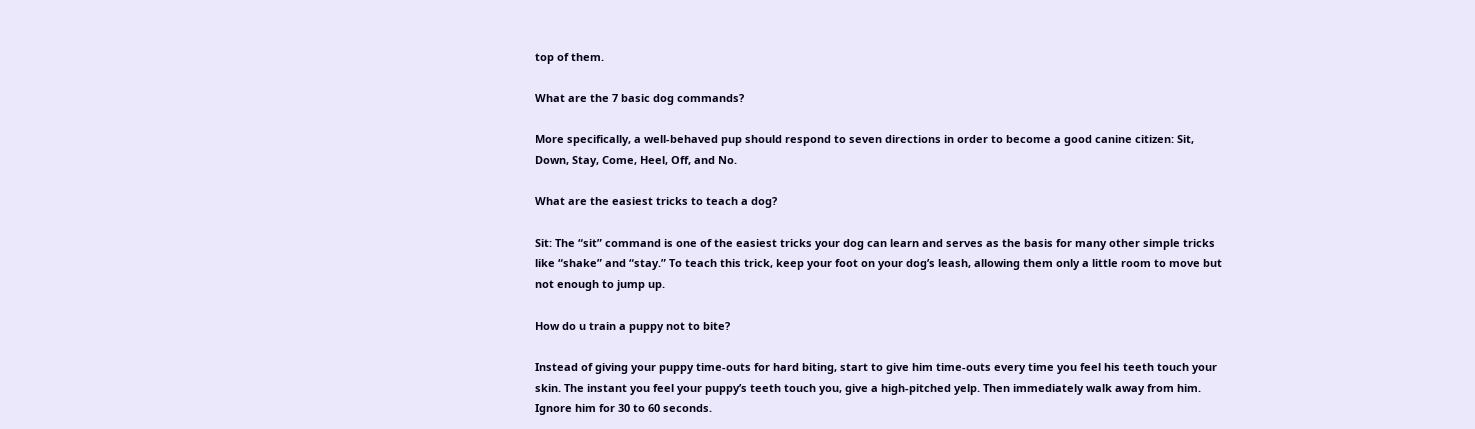top of them.

What are the 7 basic dog commands?

More specifically, a well-behaved pup should respond to seven directions in order to become a good canine citizen: Sit, Down, Stay, Come, Heel, Off, and No.

What are the easiest tricks to teach a dog?

Sit: The “sit” command is one of the easiest tricks your dog can learn and serves as the basis for many other simple tricks like “shake” and “stay.” To teach this trick, keep your foot on your dog’s leash, allowing them only a little room to move but not enough to jump up.

How do u train a puppy not to bite?

Instead of giving your puppy time-outs for hard biting, start to give him time-outs every time you feel his teeth touch your skin. The instant you feel your puppy’s teeth touch you, give a high-pitched yelp. Then immediately walk away from him. Ignore him for 30 to 60 seconds.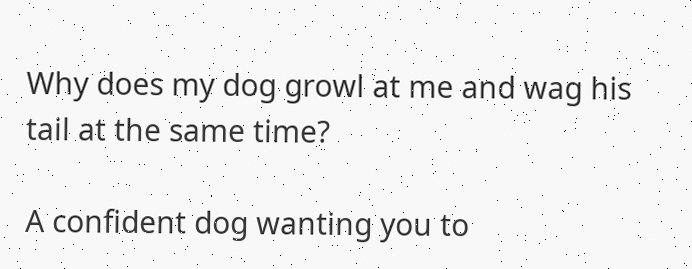Why does my dog growl at me and wag his tail at the same time?

A confident dog wanting you to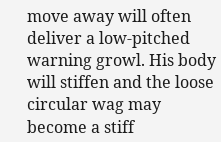move away will often deliver a low-pitched warning growl. His body will stiffen and the loose circular wag may become a stiff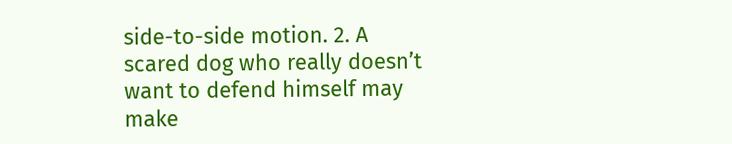side-to-side motion. 2. A scared dog who really doesn’t want to defend himself may make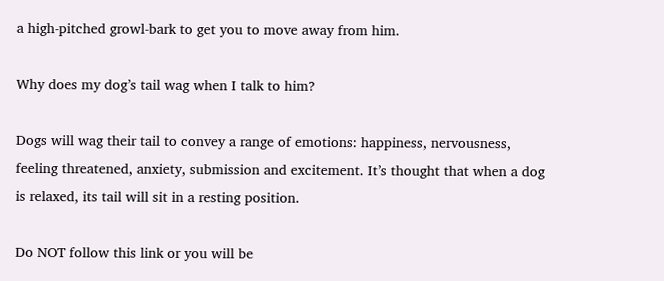a high-pitched growl-bark to get you to move away from him.

Why does my dog’s tail wag when I talk to him?

Dogs will wag their tail to convey a range of emotions: happiness, nervousness, feeling threatened, anxiety, submission and excitement. It’s thought that when a dog is relaxed, its tail will sit in a resting position.

Do NOT follow this link or you will be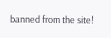banned from the site!